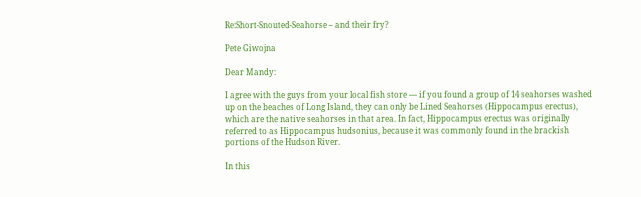Re:Short-Snouted-Seahorse – and their fry?

Pete Giwojna

Dear Mandy:

I agree with the guys from your local fish store — if you found a group of 14 seahorses washed up on the beaches of Long Island, they can only be Lined Seahorses (Hippocampus erectus), which are the native seahorses in that area. In fact, Hippocampus erectus was originally referred to as Hippocampus hudsonius, because it was commonly found in the brackish portions of the Hudson River.

In this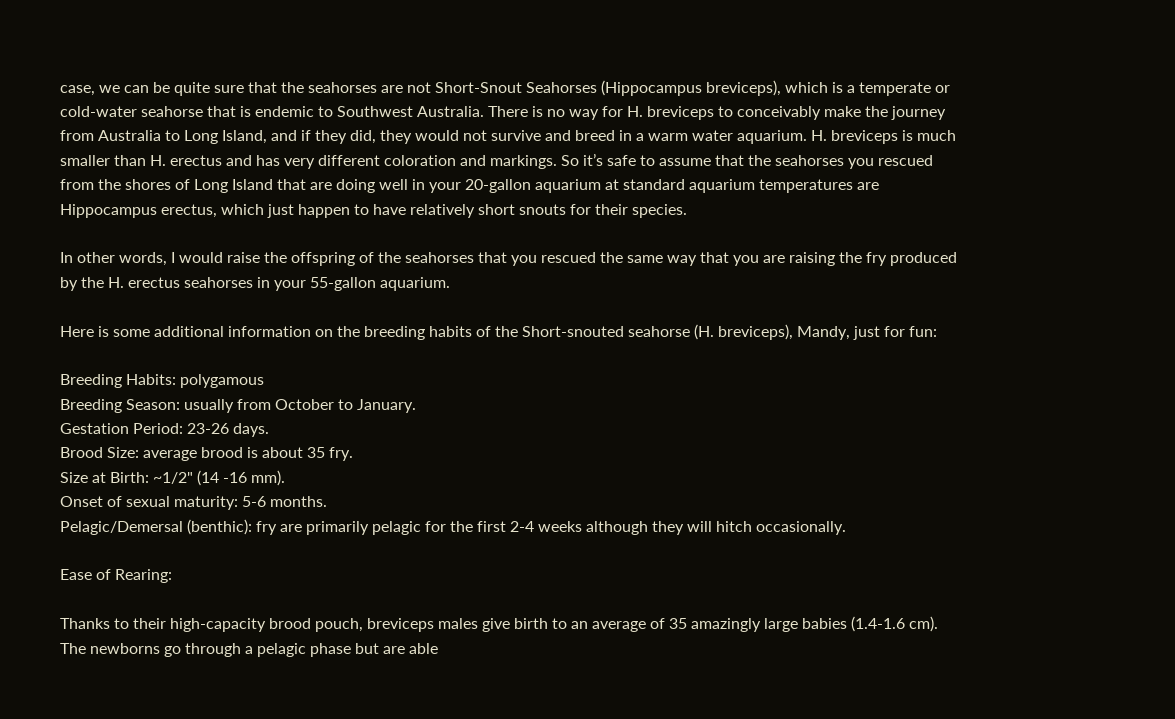case, we can be quite sure that the seahorses are not Short-Snout Seahorses (Hippocampus breviceps), which is a temperate or cold-water seahorse that is endemic to Southwest Australia. There is no way for H. breviceps to conceivably make the journey from Australia to Long Island, and if they did, they would not survive and breed in a warm water aquarium. H. breviceps is much smaller than H. erectus and has very different coloration and markings. So it’s safe to assume that the seahorses you rescued from the shores of Long Island that are doing well in your 20-gallon aquarium at standard aquarium temperatures are Hippocampus erectus, which just happen to have relatively short snouts for their species.

In other words, I would raise the offspring of the seahorses that you rescued the same way that you are raising the fry produced by the H. erectus seahorses in your 55-gallon aquarium.

Here is some additional information on the breeding habits of the Short-snouted seahorse (H. breviceps), Mandy, just for fun:

Breeding Habits: polygamous
Breeding Season: usually from October to January.
Gestation Period: 23-26 days.
Brood Size: average brood is about 35 fry.
Size at Birth: ~1/2" (14 -16 mm).
Onset of sexual maturity: 5-6 months.
Pelagic/Demersal (benthic): fry are primarily pelagic for the first 2-4 weeks although they will hitch occasionally.

Ease of Rearing:

Thanks to their high-capacity brood pouch, breviceps males give birth to an average of 35 amazingly large babies (1.4-1.6 cm). The newborns go through a pelagic phase but are able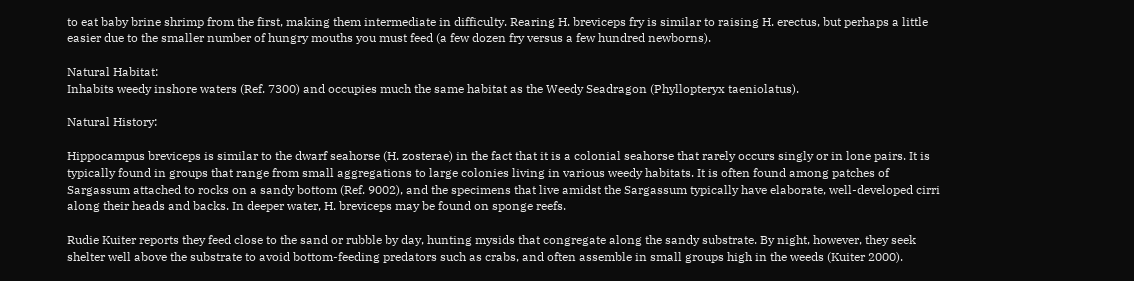to eat baby brine shrimp from the first, making them intermediate in difficulty. Rearing H. breviceps fry is similar to raising H. erectus, but perhaps a little easier due to the smaller number of hungry mouths you must feed (a few dozen fry versus a few hundred newborns).

Natural Habitat:
Inhabits weedy inshore waters (Ref. 7300) and occupies much the same habitat as the Weedy Seadragon (Phyllopteryx taeniolatus).

Natural History:

Hippocampus breviceps is similar to the dwarf seahorse (H. zosterae) in the fact that it is a colonial seahorse that rarely occurs singly or in lone pairs. It is typically found in groups that range from small aggregations to large colonies living in various weedy habitats. It is often found among patches of Sargassum attached to rocks on a sandy bottom (Ref. 9002), and the specimens that live amidst the Sargassum typically have elaborate, well-developed cirri along their heads and backs. In deeper water, H. breviceps may be found on sponge reefs.

Rudie Kuiter reports they feed close to the sand or rubble by day, hunting mysids that congregate along the sandy substrate. By night, however, they seek shelter well above the substrate to avoid bottom-feeding predators such as crabs, and often assemble in small groups high in the weeds (Kuiter 2000).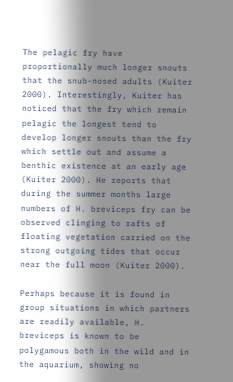The pelagic fry have proportionally much longer snouts that the snub-nosed adults (Kuiter 2000). Interestingly, Kuiter has noticed that the fry which remain pelagic the longest tend to develop longer snouts than the fry which settle out and assume a benthic existence at an early age (Kuiter 2000). He reports that during the summer months large numbers of H. breviceps fry can be observed clinging to rafts of floating vegetation carried on the strong outgoing tides that occur near the full moon (Kuiter 2000).

Perhaps because it is found in group situations in which partners are readily available, H. breviceps is known to be polygamous both in the wild and in the aquarium, showing no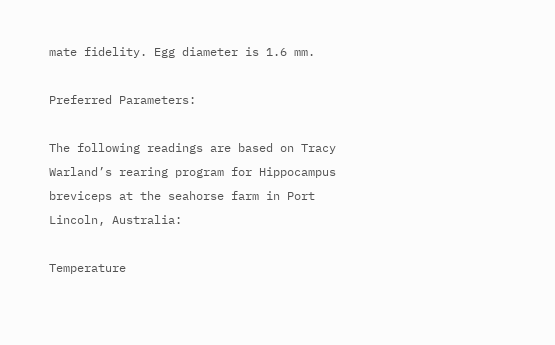mate fidelity. Egg diameter is 1.6 mm.

Preferred Parameters:

The following readings are based on Tracy Warland’s rearing program for Hippocampus breviceps at the seahorse farm in Port Lincoln, Australia:

Temperature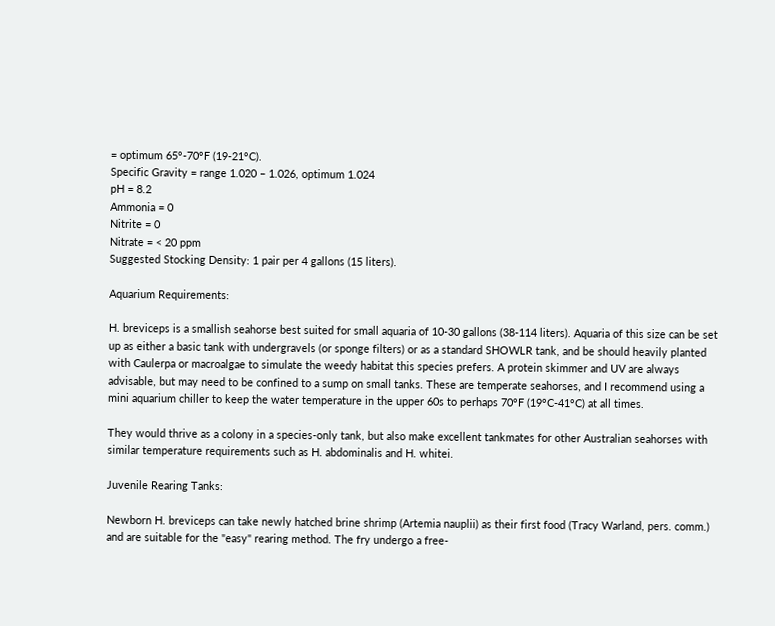= optimum 65°-70°F (19-21°C).
Specific Gravity = range 1.020 – 1.026, optimum 1.024
pH = 8.2
Ammonia = 0
Nitrite = 0
Nitrate = < 20 ppm
Suggested Stocking Density: 1 pair per 4 gallons (15 liters).

Aquarium Requirements:

H. breviceps is a smallish seahorse best suited for small aquaria of 10-30 gallons (38-114 liters). Aquaria of this size can be set up as either a basic tank with undergravels (or sponge filters) or as a standard SHOWLR tank, and be should heavily planted with Caulerpa or macroalgae to simulate the weedy habitat this species prefers. A protein skimmer and UV are always advisable, but may need to be confined to a sump on small tanks. These are temperate seahorses, and I recommend using a mini aquarium chiller to keep the water temperature in the upper 60s to perhaps 70°F (19°C-41°C) at all times.

They would thrive as a colony in a species-only tank, but also make excellent tankmates for other Australian seahorses with similar temperature requirements such as H. abdominalis and H. whitei.

Juvenile Rearing Tanks:

Newborn H. breviceps can take newly hatched brine shrimp (Artemia nauplii) as their first food (Tracy Warland, pers. comm.) and are suitable for the "easy" rearing method. The fry undergo a free-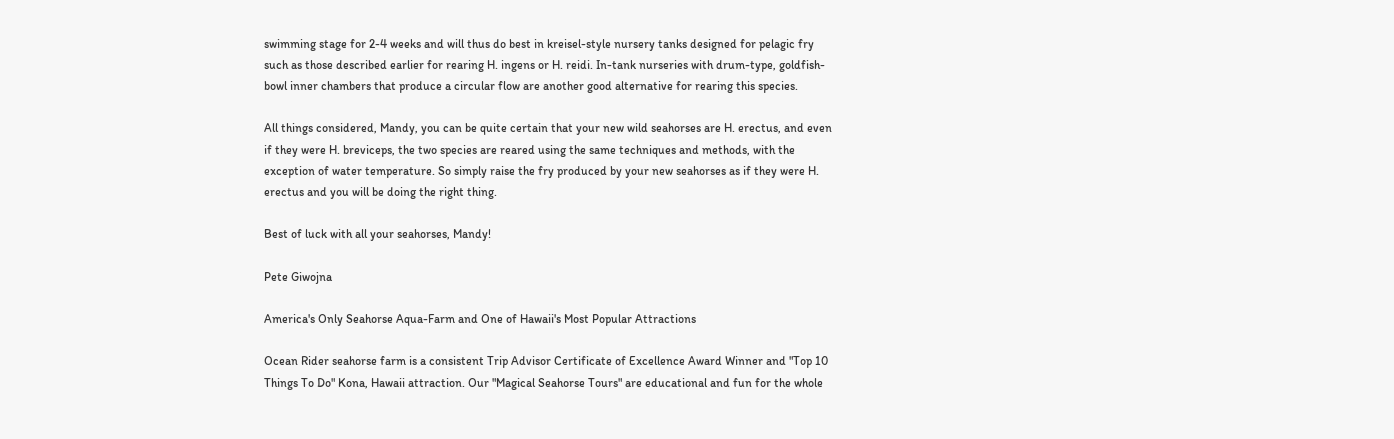swimming stage for 2-4 weeks and will thus do best in kreisel-style nursery tanks designed for pelagic fry such as those described earlier for rearing H. ingens or H. reidi. In-tank nurseries with drum-type, goldfish-bowl inner chambers that produce a circular flow are another good alternative for rearing this species.

All things considered, Mandy, you can be quite certain that your new wild seahorses are H. erectus, and even if they were H. breviceps, the two species are reared using the same techniques and methods, with the exception of water temperature. So simply raise the fry produced by your new seahorses as if they were H. erectus and you will be doing the right thing.

Best of luck with all your seahorses, Mandy!

Pete Giwojna

America's Only Seahorse Aqua-Farm and One of Hawaii's Most Popular Attractions

Ocean Rider seahorse farm is a consistent Trip Advisor Certificate of Excellence Award Winner and "Top 10 Things To Do" Kona, Hawaii attraction. Our "Magical Seahorse Tours" are educational and fun for the whole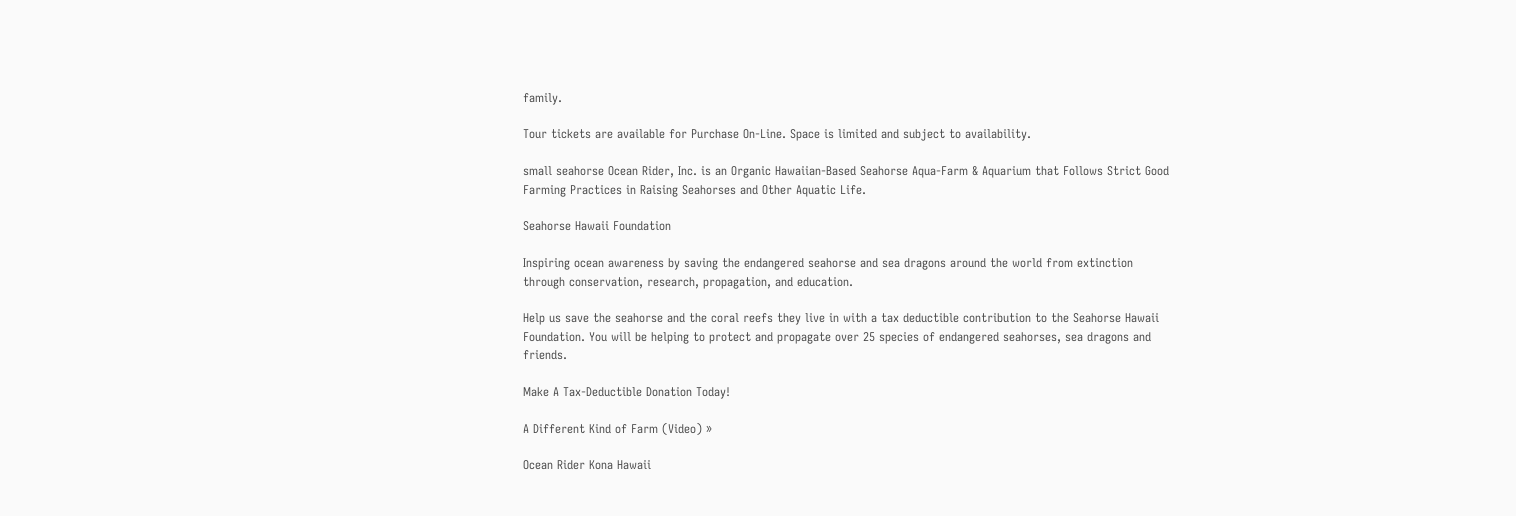family.

Tour tickets are available for Purchase On-Line. Space is limited and subject to availability.

small seahorse Ocean Rider, Inc. is an Organic Hawaiian-Based Seahorse Aqua-Farm & Aquarium that Follows Strict Good Farming Practices in Raising Seahorses and Other Aquatic Life.

Seahorse Hawaii Foundation

Inspiring ocean awareness by saving the endangered seahorse and sea dragons around the world from extinction through conservation, research, propagation, and education.

Help us save the seahorse and the coral reefs they live in with a tax deductible contribution to the Seahorse Hawaii Foundation. You will be helping to protect and propagate over 25 species of endangered seahorses, sea dragons and friends.

Make A Tax-Deductible Donation Today!

A Different Kind of Farm (Video) »

Ocean Rider Kona Hawaii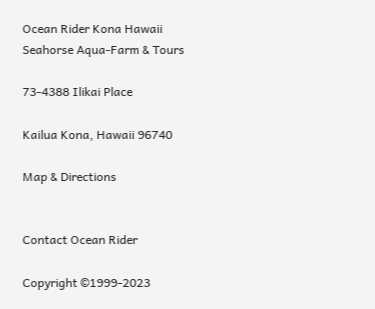Ocean Rider Kona Hawaii
Seahorse Aqua-Farm & Tours

73-4388 Ilikai Place

Kailua Kona, Hawaii 96740

Map & Directions


Contact Ocean Rider

Copyright ©1999-2023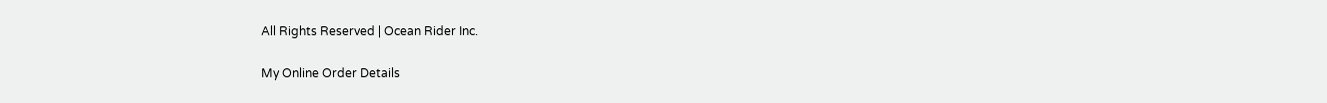All Rights Reserved | Ocean Rider Inc.

My Online Order Details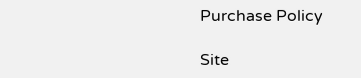Purchase Policy

Site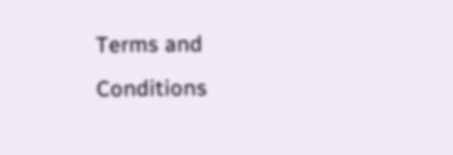Terms and Conditions